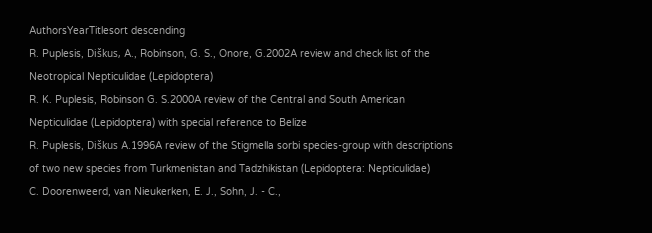AuthorsYearTitlesort descending
R. Puplesis, Diškus, A., Robinson, G. S., Onore, G.2002A review and check list of the Neotropical Nepticulidae (Lepidoptera)
R. K. Puplesis, Robinson G. S.2000A review of the Central and South American Nepticulidae (Lepidoptera) with special reference to Belize
R. Puplesis, Diškus A.1996A review of the Stigmella sorbi species-group with descriptions of two new species from Turkmenistan and Tadzhikistan (Lepidoptera: Nepticulidae)
C. Doorenweerd, van Nieukerken, E. J., Sohn, J. - C.,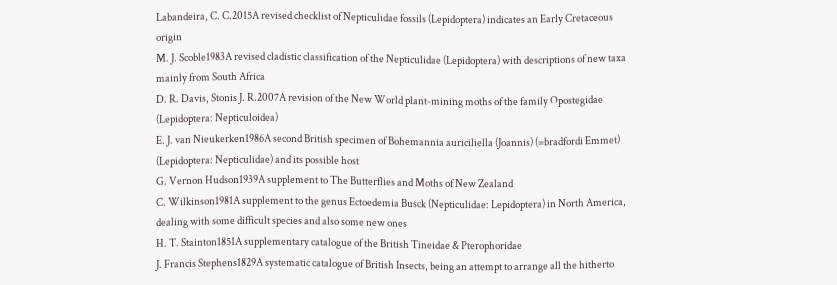Labandeira, C. C.2015A revised checklist of Nepticulidae fossils (Lepidoptera) indicates an Early Cretaceous origin
M. J. Scoble1983A revised cladistic classification of the Nepticulidae (Lepidoptera) with descriptions of new taxa mainly from South Africa
D. R. Davis, Stonis J. R.2007A revision of the New World plant-mining moths of the family Opostegidae (Lepidoptera: Nepticuloidea)
E. J. van Nieukerken1986A second British specimen of Bohemannia auriciliella (Joannis) (=bradfordi Emmet) (Lepidoptera: Nepticulidae) and its possible host
G. Vernon Hudson1939A supplement to The Butterflies and Moths of New Zealand
C. Wilkinson1981A supplement to the genus Ectoedemia Busck (Nepticulidae: Lepidoptera) in North America, dealing with some difficult species and also some new ones
H. T. Stainton1851A supplementary catalogue of the British Tineidae & Pterophoridae
J. Francis Stephens1829A systematic catalogue of British Insects, being an attempt to arrange all the hitherto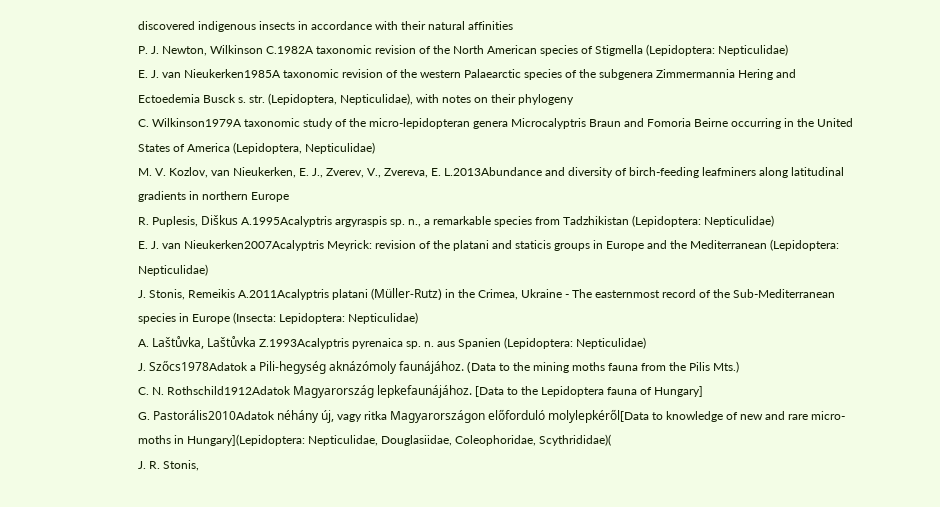discovered indigenous insects in accordance with their natural affinities
P. J. Newton, Wilkinson C.1982A taxonomic revision of the North American species of Stigmella (Lepidoptera: Nepticulidae)
E. J. van Nieukerken1985A taxonomic revision of the western Palaearctic species of the subgenera Zimmermannia Hering and Ectoedemia Busck s. str. (Lepidoptera, Nepticulidae), with notes on their phylogeny
C. Wilkinson1979A taxonomic study of the micro-lepidopteran genera Microcalyptris Braun and Fomoria Beirne occurring in the United States of America (Lepidoptera, Nepticulidae)
M. V. Kozlov, van Nieukerken, E. J., Zverev, V., Zvereva, E. L.2013Abundance and diversity of birch-feeding leafminers along latitudinal gradients in northern Europe
R. Puplesis, Diškus A.1995Acalyptris argyraspis sp. n., a remarkable species from Tadzhikistan (Lepidoptera: Nepticulidae)
E. J. van Nieukerken2007Acalyptris Meyrick: revision of the platani and staticis groups in Europe and the Mediterranean (Lepidoptera: Nepticulidae)
J. Stonis, Remeikis A.2011Acalyptris platani (Müller-Rutz) in the Crimea, Ukraine - The easternmost record of the Sub-Mediterranean species in Europe (Insecta: Lepidoptera: Nepticulidae)
A. Laštůvka, Laštůvka Z.1993Acalyptris pyrenaica sp. n. aus Spanien (Lepidoptera: Nepticulidae)
J. Szőcs1978Adatok a Pili-hegység aknázómoly faunájához. (Data to the mining moths fauna from the Pilis Mts.)
C. N. Rothschild1912Adatok Magyarország lepkefaunájához. [Data to the Lepidoptera fauna of Hungary]
G. Pastorális2010Adatok néhány új, vagy ritka Magyarországon előforduló molylepkéről[Data to knowledge of new and rare micro‐moths in Hungary](Lepidoptera: Nepticulidae, Douglasiidae, Coleophoridae, Scythrididae)(
J. R. Stonis,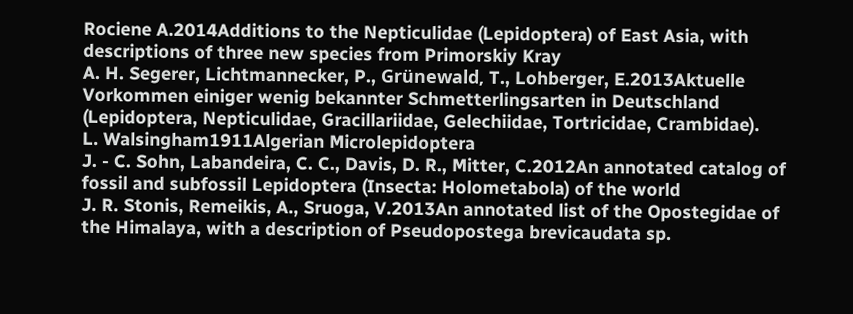Rociene A.2014Additions to the Nepticulidae (Lepidoptera) of East Asia, with descriptions of three new species from Primorskiy Kray
A. H. Segerer, Lichtmannecker, P., Grünewald, T., Lohberger, E.2013Aktuelle Vorkommen einiger wenig bekannter Schmetterlingsarten in Deutschland (Lepidoptera, Nepticulidae, Gracillariidae, Gelechiidae, Tortricidae, Crambidae).
L. Walsingham1911Algerian Microlepidoptera
J. - C. Sohn, Labandeira, C. C., Davis, D. R., Mitter, C.2012An annotated catalog of fossil and subfossil Lepidoptera (Insecta: Holometabola) of the world
J. R. Stonis, Remeikis, A., Sruoga, V.2013An annotated list of the Opostegidae of the Himalaya, with a description of Pseudopostega brevicaudata sp.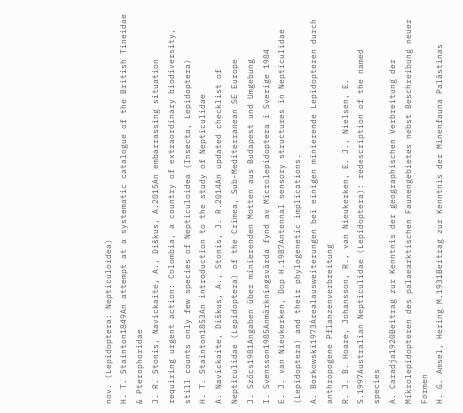nov. (Lepidoptera: Nepticuloidea)
H. T. Stainton1849An attempt at a systematic catalogue of the British Tineidae & Pterophoridae
J. R. Stonis, Navickaite, A., Diškus, A.2015An embarrassing situation requiring urgent action: Colombia, a country of extraordinary biodiversity, still counts only few species of Nepticuloidea (Insecta, Lepidoptera)
H. T. Stainton1853An introduction to the study of Nepticulidae
A. Navickaite, Diškus, A., Stonis, J. R.2014An updated checklist of Nepticulidae (Lepidoptera) of the Crimea, Sub-Mediterranean SE Europe
J. Szőcs1981Angaben über minierenden Motten aus Budapest und Umgebung
I. Svensson1985Anmärkningsvärda fynd av Microlepidoptera i Sverige 1984
E. J. van Nieukerken, Dop H.1987Antennal sensory structures in Nepticulidae (Lepidoptera) and their phylogenetic implications.
A. Borkowski1973Arealausweiterungen bei einigen minierende Lepidopteren durch anthropogene Pflanzenverbreitung
R. J. B. Hoare, Johansson, R., van Nieukerken, E. J., Nielsen, E. S.1997Australian Nepticulidae (Lepidoptera): redescription of the named species
A. Caradja1920Beitrag zur Kenntnis der geographischen Verbreitung der Mikrolepidopteren des palaearktischen Faunengebietes nebst Beschreibung neuer Formen
H. G. Amsel, Hering M.1931Beitrag zur Kenntnis der Minenfauna Palästinas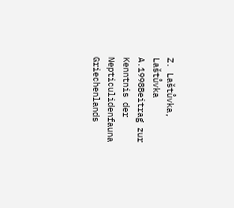Z. Laštůvka, Laštůvka A.1998Beitrag zur Kenntnis der Nepticulidenfauna Griechenlands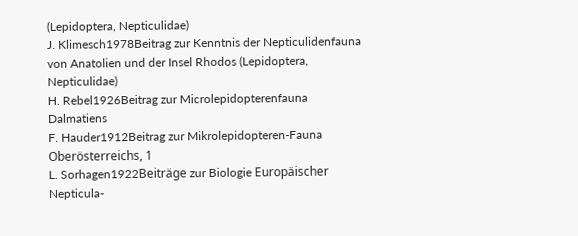(Lepidoptera, Nepticulidae)
J. Klimesch1978Beitrag zur Kenntnis der Nepticulidenfauna von Anatolien und der Insel Rhodos (Lepidoptera, Nepticulidae)
H. Rebel1926Beitrag zur Microlepidopterenfauna Dalmatiens
F. Hauder1912Beitrag zur Mikrolepidopteren-Fauna Oberösterreichs, 1
L. Sorhagen1922Beiträge zur Biologie Europäischer Nepticula-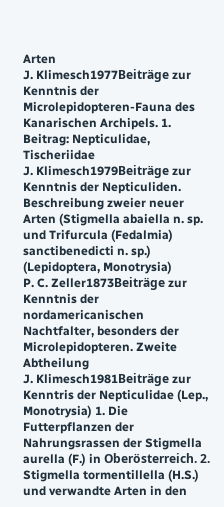Arten
J. Klimesch1977Beiträge zur Kenntnis der Microlepidopteren-Fauna des Kanarischen Archipels. 1. Beitrag: Nepticulidae, Tischeriidae
J. Klimesch1979Beiträge zur Kenntnis der Nepticuliden. Beschreibung zweier neuer Arten (Stigmella abaiella n. sp. und Trifurcula (Fedalmia) sanctibenedicti n. sp.) (Lepidoptera, Monotrysia)
P. C. Zeller1873Beiträge zur Kenntnis der nordamericanischen Nachtfalter, besonders der Microlepidopteren. Zweite Abtheilung
J. Klimesch1981Beiträge zur Kenntris der Nepticulidae (Lep., Monotrysia) 1. Die Futterpflanzen der Nahrungsrassen der Stigmella aurella (F.) in Oberösterreich. 2. Stigmella tormentillella (H.S.) und verwandte Arten in den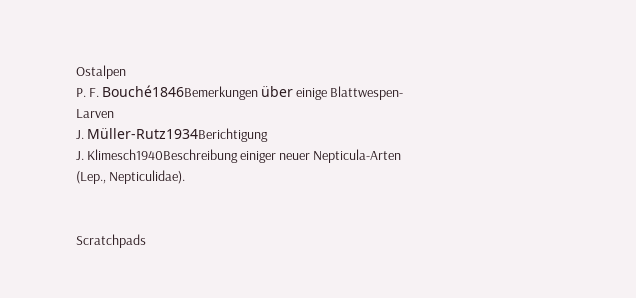Ostalpen
P. F. Bouché1846Bemerkungen über einige Blattwespen-Larven
J. Müller-Rutz1934Berichtigung
J. Klimesch1940Beschreibung einiger neuer Nepticula-Arten (Lep., Nepticulidae).


Scratchpads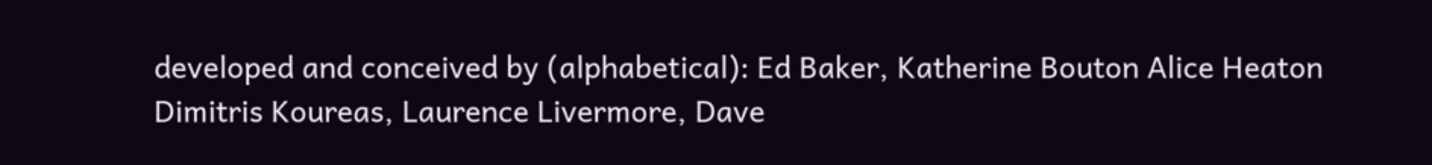developed and conceived by (alphabetical): Ed Baker, Katherine Bouton Alice Heaton Dimitris Koureas, Laurence Livermore, Dave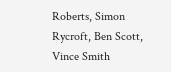Roberts, Simon Rycroft, Ben Scott, Vince Smith